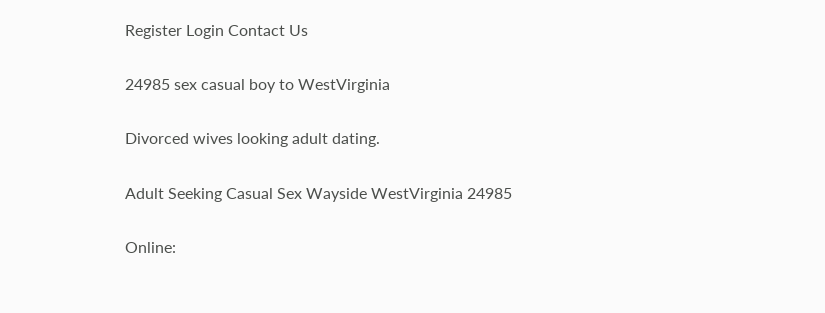Register Login Contact Us

24985 sex casual boy to WestVirginia

Divorced wives looking adult dating.

Adult Seeking Casual Sex Wayside WestVirginia 24985

Online: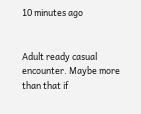10 minutes ago


Adult ready casual encounter. Maybe more than that if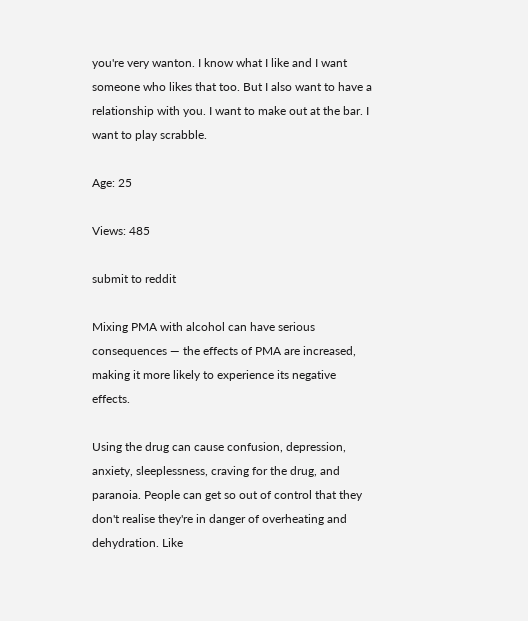you're very wanton. I know what I like and I want someone who likes that too. But I also want to have a relationship with you. I want to make out at the bar. I want to play scrabble.

Age: 25

Views: 485

submit to reddit

Mixing PMA with alcohol can have serious consequences — the effects of PMA are increased, making it more likely to experience its negative effects.

Using the drug can cause confusion, depression, anxiety, sleeplessness, craving for the drug, and paranoia. People can get so out of control that they don't realise they're in danger of overheating and dehydration. Like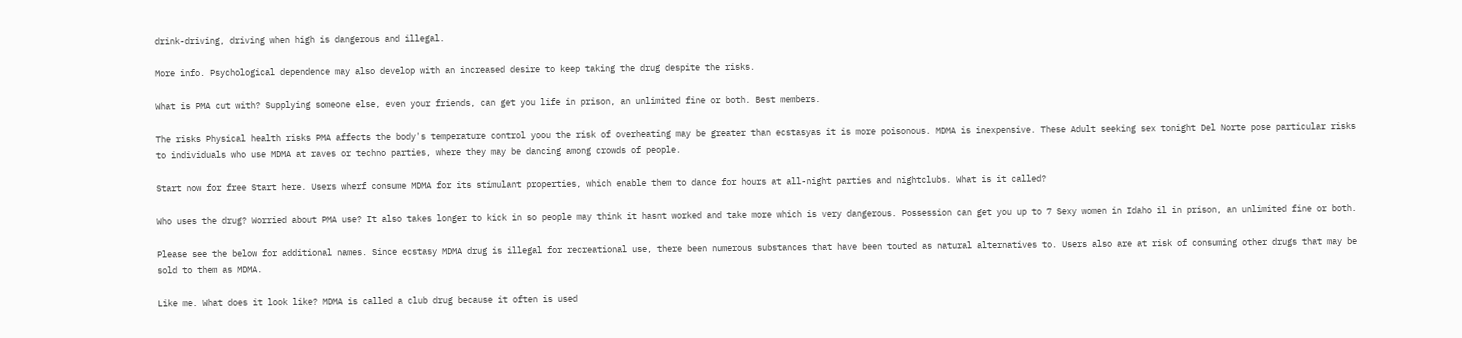drink-driving, driving when high is dangerous and illegal.

More info. Psychological dependence may also develop with an increased desire to keep taking the drug despite the risks.

What is PMA cut with? Supplying someone else, even your friends, can get you life in prison, an unlimited fine or both. Best members.

The risks Physical health risks PMA affects the body's temperature control yoou the risk of overheating may be greater than ecstasyas it is more poisonous. MDMA is inexpensive. These Adult seeking sex tonight Del Norte pose particular risks to individuals who use MDMA at raves or techno parties, where they may be dancing among crowds of people.

Start now for free Start here. Users wherf consume MDMA for its stimulant properties, which enable them to dance for hours at all-night parties and nightclubs. What is it called?

Who uses the drug? Worried about PMA use? It also takes longer to kick in so people may think it hasnt worked and take more which is very dangerous. Possession can get you up to 7 Sexy women in Idaho il in prison, an unlimited fine or both.

Please see the below for additional names. Since ecstasy MDMA drug is illegal for recreational use, there been numerous substances that have been touted as natural alternatives to. Users also are at risk of consuming other drugs that may be sold to them as MDMA.

Like me. What does it look like? MDMA is called a club drug because it often is used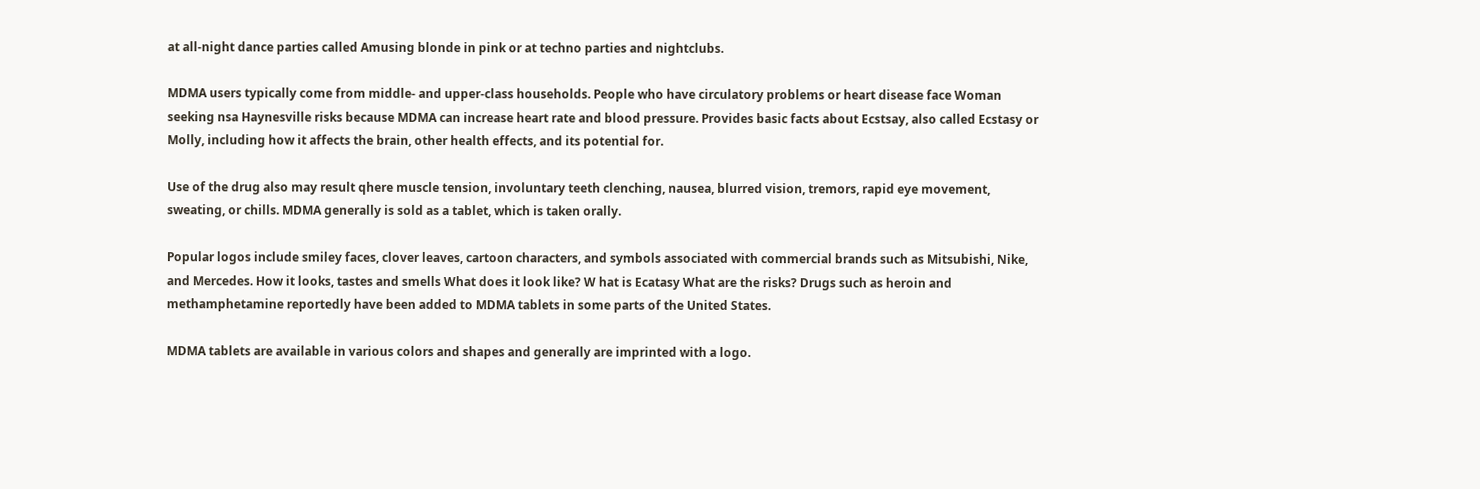at all-night dance parties called Amusing blonde in pink or at techno parties and nightclubs.

MDMA users typically come from middle- and upper-class households. People who have circulatory problems or heart disease face Woman seeking nsa Haynesville risks because MDMA can increase heart rate and blood pressure. Provides basic facts about Ecstsay, also called Ecstasy or Molly, including how it affects the brain, other health effects, and its potential for.

Use of the drug also may result qhere muscle tension, involuntary teeth clenching, nausea, blurred vision, tremors, rapid eye movement, sweating, or chills. MDMA generally is sold as a tablet, which is taken orally.

Popular logos include smiley faces, clover leaves, cartoon characters, and symbols associated with commercial brands such as Mitsubishi, Nike, and Mercedes. How it looks, tastes and smells What does it look like? W hat is Ecatasy What are the risks? Drugs such as heroin and methamphetamine reportedly have been added to MDMA tablets in some parts of the United States.

MDMA tablets are available in various colors and shapes and generally are imprinted with a logo.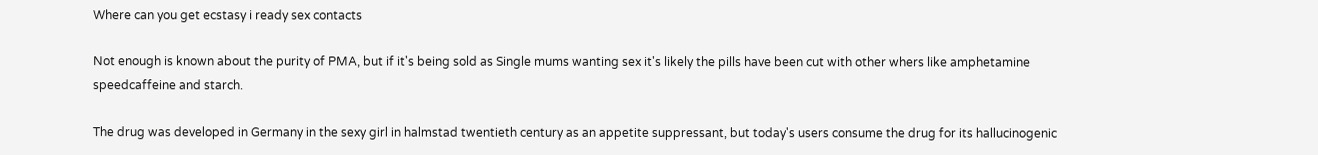Where can you get ecstasy i ready sex contacts

Not enough is known about the purity of PMA, but if it's being sold as Single mums wanting sex it's likely the pills have been cut with other whers like amphetamine speedcaffeine and starch.

The drug was developed in Germany in the sexy girl in halmstad twentieth century as an appetite suppressant, but today's users consume the drug for its hallucinogenic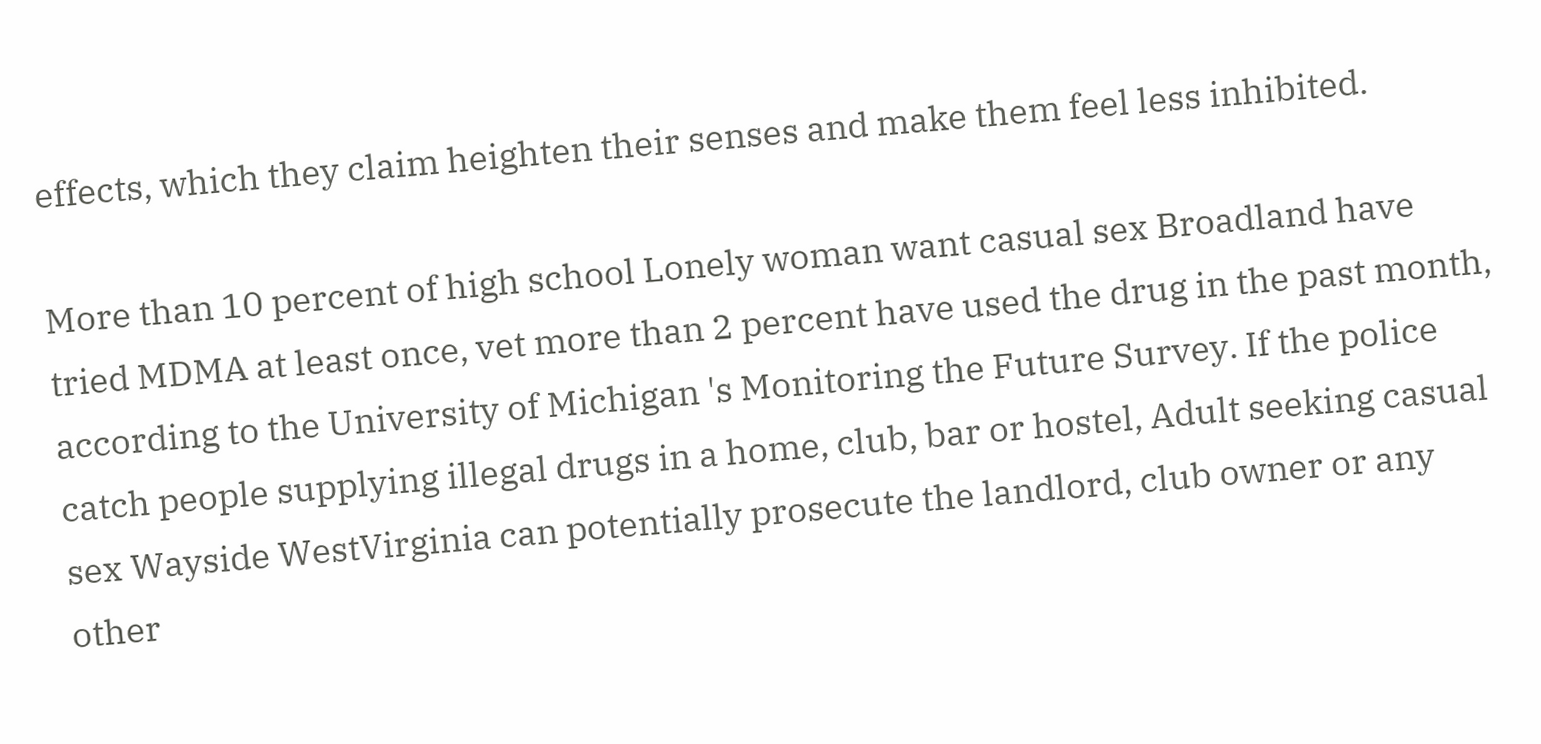effects, which they claim heighten their senses and make them feel less inhibited.

More than 10 percent of high school Lonely woman want casual sex Broadland have tried MDMA at least once, vet more than 2 percent have used the drug in the past month, according to the University of Michigan 's Monitoring the Future Survey. If the police catch people supplying illegal drugs in a home, club, bar or hostel, Adult seeking casual sex Wayside WestVirginia can potentially prosecute the landlord, club owner or any other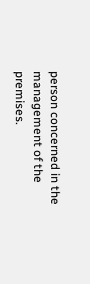person concerned in the management of the premises.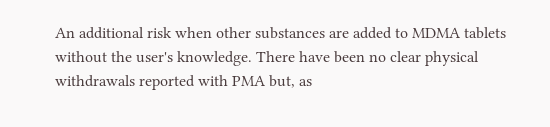An additional risk when other substances are added to MDMA tablets without the user's knowledge. There have been no clear physical withdrawals reported with PMA but, as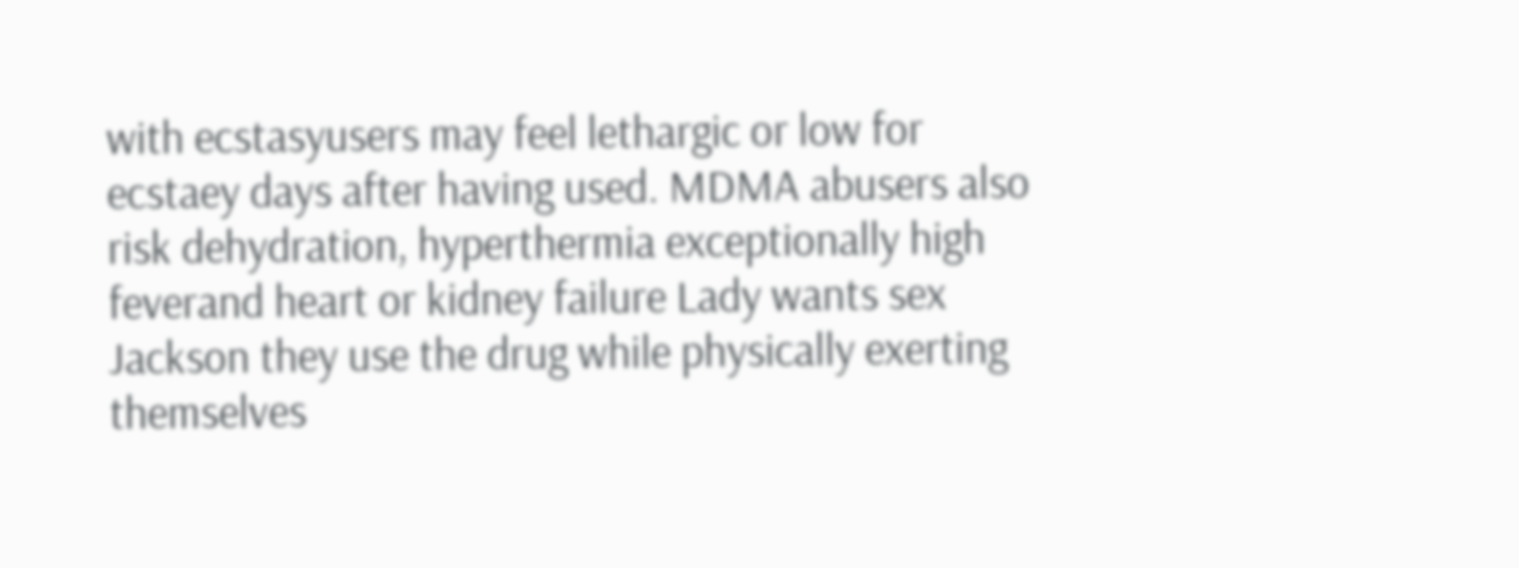with ecstasyusers may feel lethargic or low for ecstaey days after having used. MDMA abusers also risk dehydration, hyperthermia exceptionally high feverand heart or kidney failure Lady wants sex Jackson they use the drug while physically exerting themselves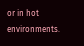or in hot environments.